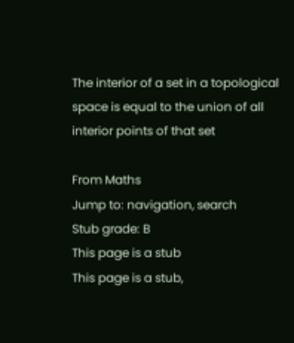The interior of a set in a topological space is equal to the union of all interior points of that set

From Maths
Jump to: navigation, search
Stub grade: B
This page is a stub
This page is a stub,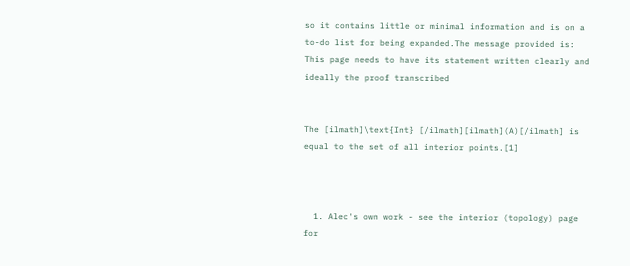so it contains little or minimal information and is on a to-do list for being expanded.The message provided is:
This page needs to have its statement written clearly and ideally the proof transcribed


The [ilmath]\text{Int} [/ilmath][ilmath](A)[/ilmath] is equal to the set of all interior points.[1]



  1. Alec's own work - see the interior (topology) page for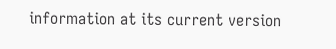information at its current version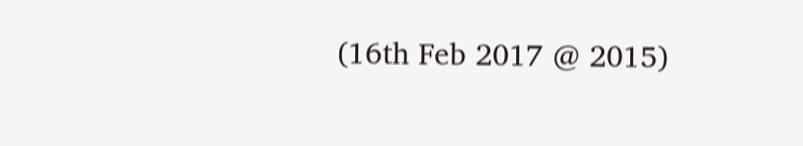(16th Feb 2017 @ 2015)